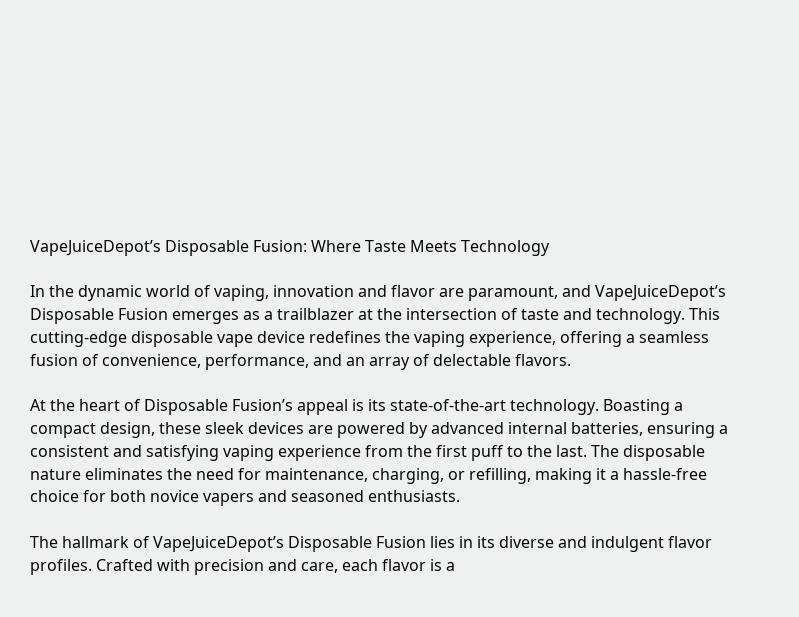VapeJuiceDepot’s Disposable Fusion: Where Taste Meets Technology

In the dynamic world of vaping, innovation and flavor are paramount, and VapeJuiceDepot’s Disposable Fusion emerges as a trailblazer at the intersection of taste and technology. This cutting-edge disposable vape device redefines the vaping experience, offering a seamless fusion of convenience, performance, and an array of delectable flavors.

At the heart of Disposable Fusion’s appeal is its state-of-the-art technology. Boasting a compact design, these sleek devices are powered by advanced internal batteries, ensuring a consistent and satisfying vaping experience from the first puff to the last. The disposable nature eliminates the need for maintenance, charging, or refilling, making it a hassle-free choice for both novice vapers and seasoned enthusiasts.

The hallmark of VapeJuiceDepot’s Disposable Fusion lies in its diverse and indulgent flavor profiles. Crafted with precision and care, each flavor is a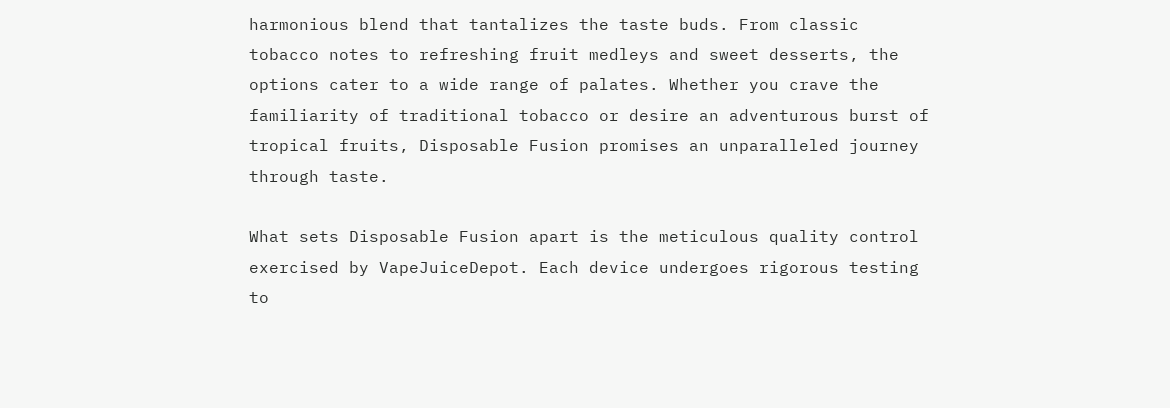harmonious blend that tantalizes the taste buds. From classic tobacco notes to refreshing fruit medleys and sweet desserts, the options cater to a wide range of palates. Whether you crave the familiarity of traditional tobacco or desire an adventurous burst of tropical fruits, Disposable Fusion promises an unparalleled journey through taste.

What sets Disposable Fusion apart is the meticulous quality control exercised by VapeJuiceDepot. Each device undergoes rigorous testing to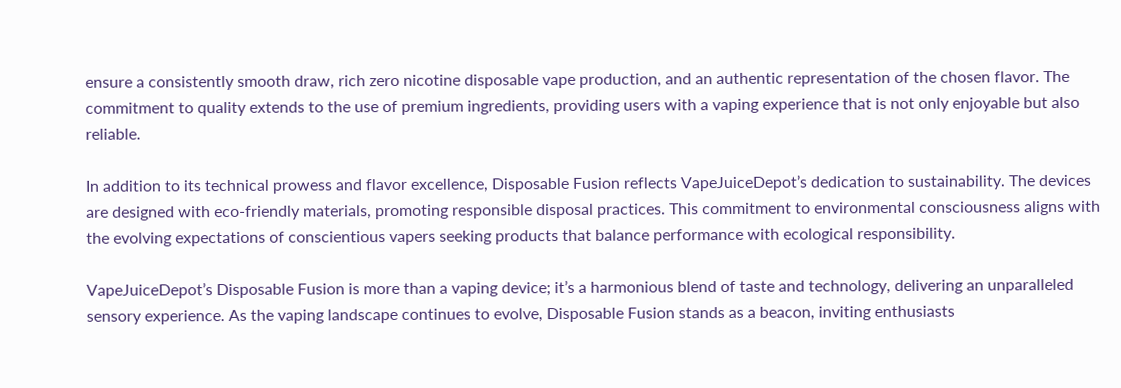ensure a consistently smooth draw, rich zero nicotine disposable vape production, and an authentic representation of the chosen flavor. The commitment to quality extends to the use of premium ingredients, providing users with a vaping experience that is not only enjoyable but also reliable.

In addition to its technical prowess and flavor excellence, Disposable Fusion reflects VapeJuiceDepot’s dedication to sustainability. The devices are designed with eco-friendly materials, promoting responsible disposal practices. This commitment to environmental consciousness aligns with the evolving expectations of conscientious vapers seeking products that balance performance with ecological responsibility.

VapeJuiceDepot’s Disposable Fusion is more than a vaping device; it’s a harmonious blend of taste and technology, delivering an unparalleled sensory experience. As the vaping landscape continues to evolve, Disposable Fusion stands as a beacon, inviting enthusiasts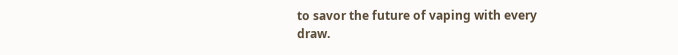to savor the future of vaping with every draw.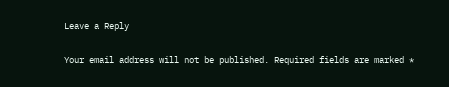Leave a Reply

Your email address will not be published. Required fields are marked *